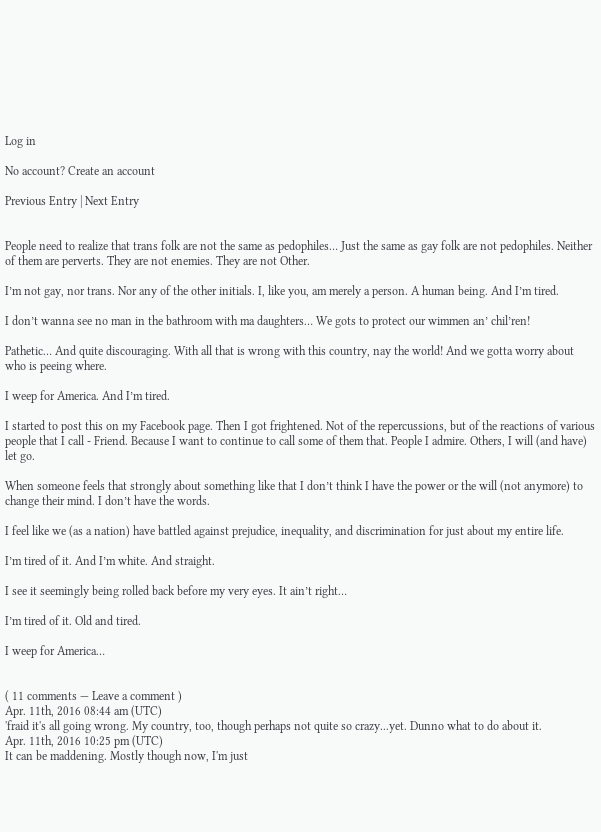Log in

No account? Create an account

Previous Entry | Next Entry


People need to realize that trans folk are not the same as pedophiles… Just the same as gay folk are not pedophiles. Neither of them are perverts. They are not enemies. They are not Other.

I’m not gay, nor trans. Nor any of the other initials. I, like you, am merely a person. A human being. And I’m tired.

I don’t wanna see no man in the bathroom with ma daughters… We gots to protect our wimmen an’ chil’ren!

Pathetic… And quite discouraging. With all that is wrong with this country, nay the world! And we gotta worry about who is peeing where.

I weep for America. And I’m tired.

I started to post this on my Facebook page. Then I got frightened. Not of the repercussions, but of the reactions of various people that I call - Friend. Because I want to continue to call some of them that. People I admire. Others, I will (and have) let go.

When someone feels that strongly about something like that I don’t think I have the power or the will (not anymore) to change their mind. I don’t have the words.

I feel like we (as a nation) have battled against prejudice, inequality, and discrimination for just about my entire life.

I’m tired of it. And I’m white. And straight.

I see it seemingly being rolled back before my very eyes. It ain’t right…

I’m tired of it. Old and tired.

I weep for America…


( 11 comments — Leave a comment )
Apr. 11th, 2016 08:44 am (UTC)
'fraid it's all going wrong. My country, too, though perhaps not quite so crazy...yet. Dunno what to do about it.
Apr. 11th, 2016 10:25 pm (UTC)
It can be maddening. Mostly though now, I'm just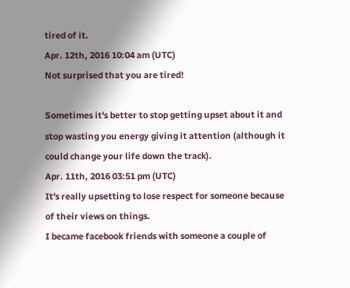tired of it.
Apr. 12th, 2016 10:04 am (UTC)
Not surprised that you are tired!

Sometimes it's better to stop getting upset about it and stop wasting you energy giving it attention (although it could change your life down the track).
Apr. 11th, 2016 03:51 pm (UTC)
It's really upsetting to lose respect for someone because of their views on things.
I became facebook friends with someone a couple of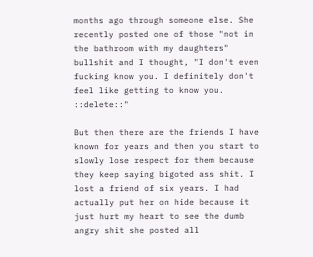months ago through someone else. She recently posted one of those "not in the bathroom with my daughters" bullshit and I thought, "I don't even fucking know you. I definitely don't feel like getting to know you. ::delete::"

But then there are the friends I have known for years and then you start to slowly lose respect for them because they keep saying bigoted ass shit. I lost a friend of six years. I had actually put her on hide because it just hurt my heart to see the dumb angry shit she posted all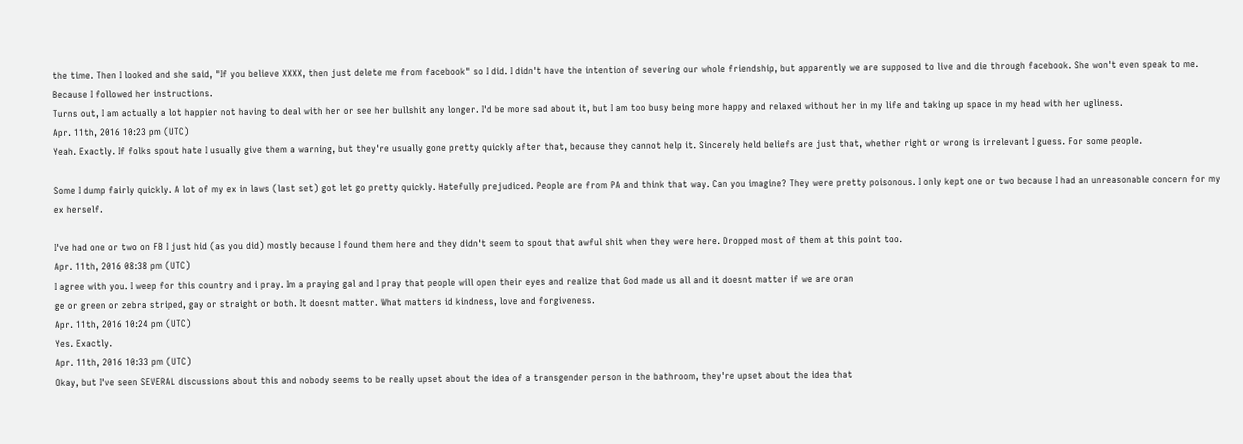the time. Then I looked and she said, "If you believe XXXX, then just delete me from facebook" so I did. I didn't have the intention of severing our whole friendship, but apparently we are supposed to live and die through facebook. She won't even speak to me. Because I followed her instructions.
Turns out, I am actually a lot happier not having to deal with her or see her bullshit any longer. I'd be more sad about it, but I am too busy being more happy and relaxed without her in my life and taking up space in my head with her ugliness.
Apr. 11th, 2016 10:23 pm (UTC)
Yeah. Exactly. If folks spout hate I usually give them a warning, but they're usually gone pretty quickly after that, because they cannot help it. Sincerely held beliefs are just that, whether right or wrong is irrelevant I guess. For some people.

Some I dump fairly quickly. A lot of my ex in laws (last set) got let go pretty quickly. Hatefully prejudiced. People are from PA and think that way. Can you imagine? They were pretty poisonous. I only kept one or two because I had an unreasonable concern for my ex herself.

I've had one or two on FB I just hid (as you did) mostly because I found them here and they didn't seem to spout that awful shit when they were here. Dropped most of them at this point too.
Apr. 11th, 2016 08:38 pm (UTC)
I agree with you. I weep for this country and i pray. Im a praying gal and I pray that people will open their eyes and realize that God made us all and it doesnt matter if we are oran
ge or green or zebra striped, gay or straight or both. It doesnt matter. What matters id kindness, love and forgiveness.
Apr. 11th, 2016 10:24 pm (UTC)
Yes. Exactly.
Apr. 11th, 2016 10:33 pm (UTC)
Okay, but I've seen SEVERAL discussions about this and nobody seems to be really upset about the idea of a transgender person in the bathroom, they're upset about the idea that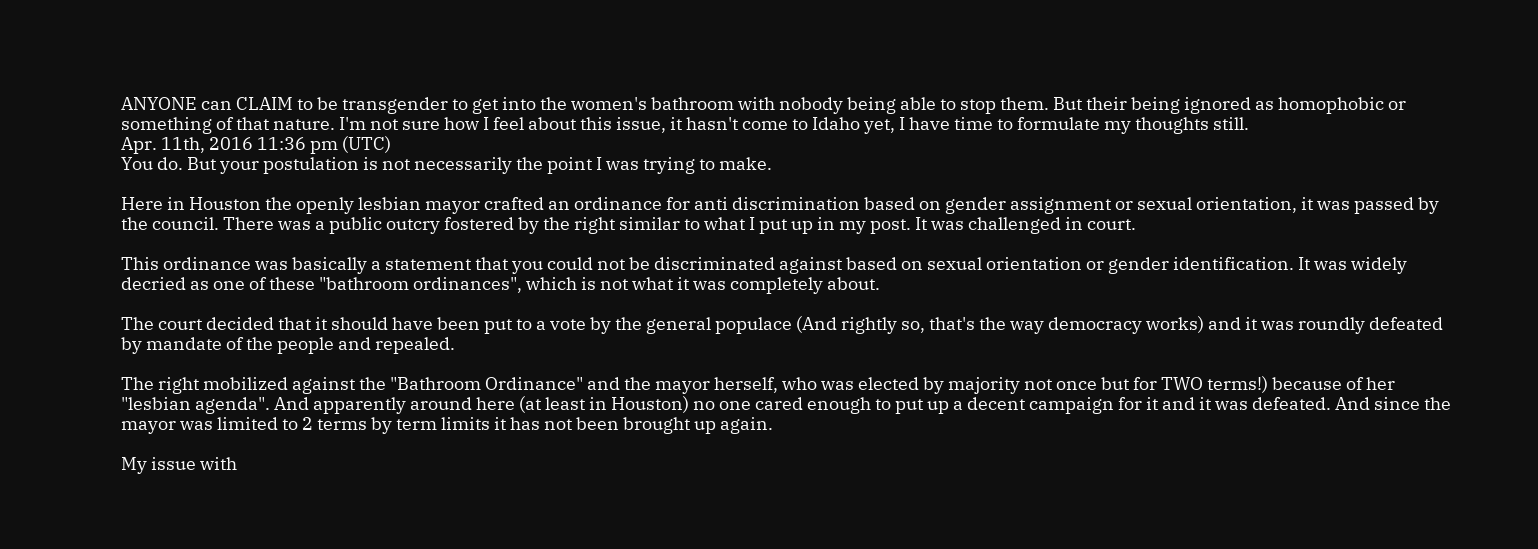ANYONE can CLAIM to be transgender to get into the women's bathroom with nobody being able to stop them. But their being ignored as homophobic or something of that nature. I'm not sure how I feel about this issue, it hasn't come to Idaho yet, I have time to formulate my thoughts still.
Apr. 11th, 2016 11:36 pm (UTC)
You do. But your postulation is not necessarily the point I was trying to make.

Here in Houston the openly lesbian mayor crafted an ordinance for anti discrimination based on gender assignment or sexual orientation, it was passed by the council. There was a public outcry fostered by the right similar to what I put up in my post. It was challenged in court.

This ordinance was basically a statement that you could not be discriminated against based on sexual orientation or gender identification. It was widely decried as one of these "bathroom ordinances", which is not what it was completely about.

The court decided that it should have been put to a vote by the general populace (And rightly so, that's the way democracy works) and it was roundly defeated by mandate of the people and repealed.

The right mobilized against the "Bathroom Ordinance" and the mayor herself, who was elected by majority not once but for TWO terms!) because of her "lesbian agenda". And apparently around here (at least in Houston) no one cared enough to put up a decent campaign for it and it was defeated. And since the mayor was limited to 2 terms by term limits it has not been brought up again.

My issue with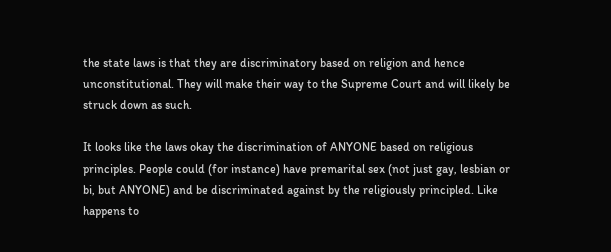the state laws is that they are discriminatory based on religion and hence unconstitutional. They will make their way to the Supreme Court and will likely be struck down as such.

It looks like the laws okay the discrimination of ANYONE based on religious principles. People could (for instance) have premarital sex (not just gay, lesbian or bi, but ANYONE) and be discriminated against by the religiously principled. Like happens to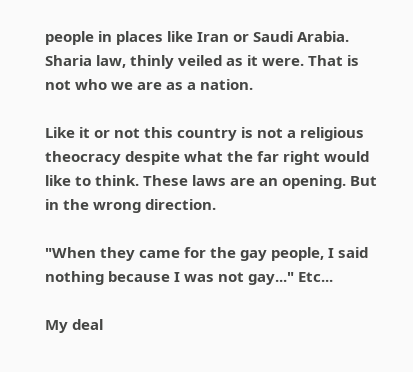people in places like Iran or Saudi Arabia. Sharia law, thinly veiled as it were. That is not who we are as a nation.

Like it or not this country is not a religious theocracy despite what the far right would like to think. These laws are an opening. But in the wrong direction.

"When they came for the gay people, I said nothing because I was not gay..." Etc...

My deal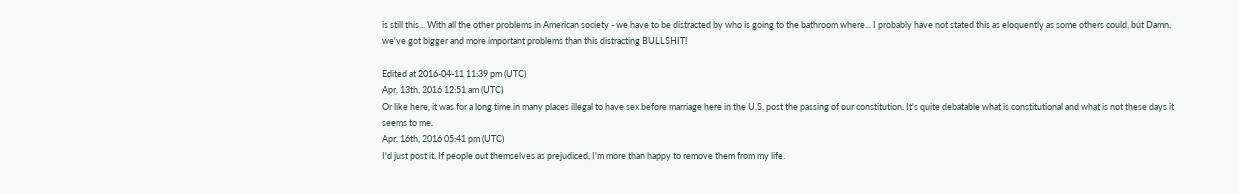is still this... With all the other problems in American society - we have to be distracted by who is going to the bathroom where... I probably have not stated this as eloquently as some others could, but Damn, we've got bigger and more important problems than this distracting BULLSHIT!

Edited at 2016-04-11 11:39 pm (UTC)
Apr. 13th, 2016 12:51 am (UTC)
Or like here, it was for a long time in many places illegal to have sex before marriage here in the U.S. post the passing of our constitution. It's quite debatable what is constitutional and what is not these days it seems to me.
Apr. 16th, 2016 05:41 pm (UTC)
I'd just post it. If people out themselves as prejudiced, I'm more than happy to remove them from my life.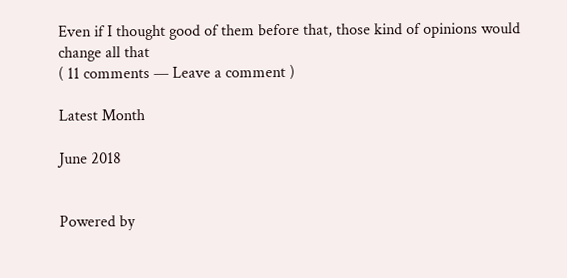Even if I thought good of them before that, those kind of opinions would change all that
( 11 comments — Leave a comment )

Latest Month

June 2018


Powered by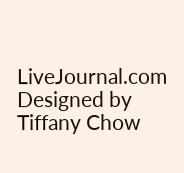LiveJournal.com
Designed by Tiffany Chow